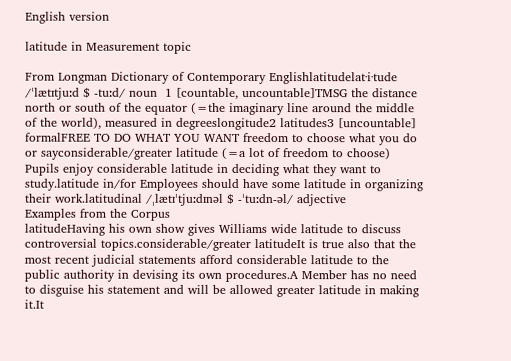English version

latitude in Measurement topic

From Longman Dictionary of Contemporary Englishlatitudelat‧i‧tude /ˈlætɪtjuːd $ -tuːd/ noun  1 [countable, uncountable]TMSG the distance north or south of the equator (=the imaginary line around the middle of the world), measured in degreeslongitude2 latitudes3 [uncountable] formalFREE TO DO WHAT YOU WANT freedom to choose what you do or sayconsiderable/greater latitude (=a lot of freedom to choose) Pupils enjoy considerable latitude in deciding what they want to study.latitude in/for Employees should have some latitude in organizing their work.latitudinal /ˌlætɪˈtjuːdɪnəl $ -ˈtuːdn-əl/ adjective
Examples from the Corpus
latitudeHaving his own show gives Williams wide latitude to discuss controversial topics.considerable/greater latitudeIt is true also that the most recent judicial statements afford considerable latitude to the public authority in devising its own procedures.A Member has no need to disguise his statement and will be allowed greater latitude in making it.It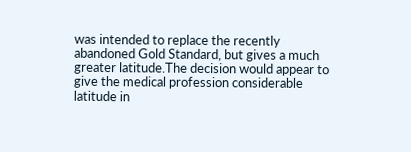was intended to replace the recently abandoned Gold Standard, but gives a much greater latitude.The decision would appear to give the medical profession considerable latitude in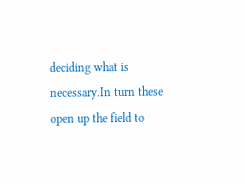deciding what is necessary.In turn these open up the field to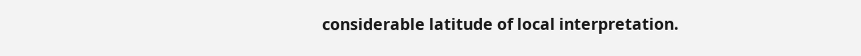considerable latitude of local interpretation.